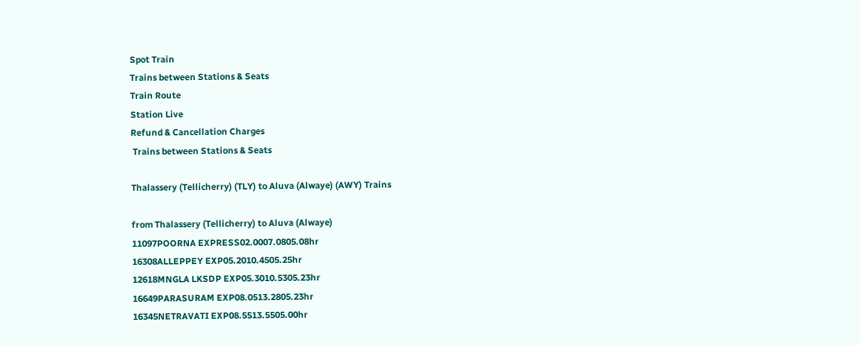Spot Train
Trains between Stations & Seats
Train Route
Station Live
Refund & Cancellation Charges
 Trains between Stations & Seats

Thalassery (Tellicherry) (TLY) to Aluva (Alwaye) (AWY) Trains

from Thalassery (Tellicherry) to Aluva (Alwaye)
11097POORNA EXPRESS02.0007.0805.08hr
16308ALLEPPEY EXP05.2010.4505.25hr
12618MNGLA LKSDP EXP05.3010.5305.23hr
16649PARASURAM EXP08.0513.2805.23hr
16345NETRAVATI EXP08.5513.5505.00hr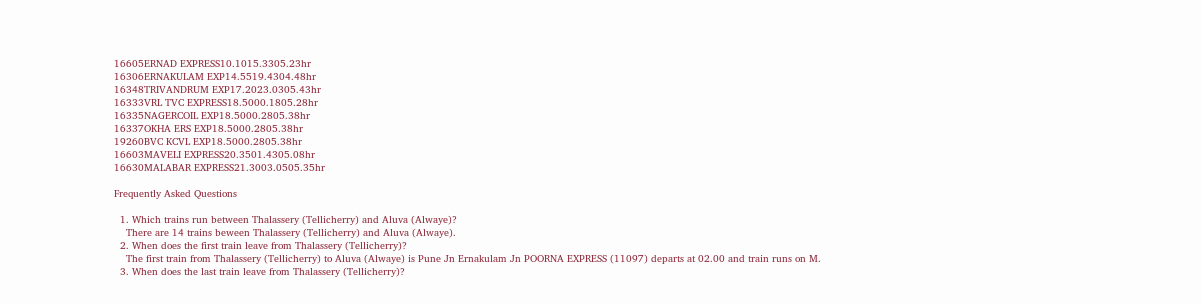16605ERNAD EXPRESS10.1015.3305.23hr
16306ERNAKULAM EXP14.5519.4304.48hr
16348TRIVANDRUM EXP17.2023.0305.43hr
16333VRL TVC EXPRESS18.5000.1805.28hr
16335NAGERCOIL EXP18.5000.2805.38hr
16337OKHA ERS EXP18.5000.2805.38hr
19260BVC KCVL EXP18.5000.2805.38hr
16603MAVELI EXPRESS20.3501.4305.08hr
16630MALABAR EXPRESS21.3003.0505.35hr

Frequently Asked Questions

  1. Which trains run between Thalassery (Tellicherry) and Aluva (Alwaye)?
    There are 14 trains beween Thalassery (Tellicherry) and Aluva (Alwaye).
  2. When does the first train leave from Thalassery (Tellicherry)?
    The first train from Thalassery (Tellicherry) to Aluva (Alwaye) is Pune Jn Ernakulam Jn POORNA EXPRESS (11097) departs at 02.00 and train runs on M.
  3. When does the last train leave from Thalassery (Tellicherry)?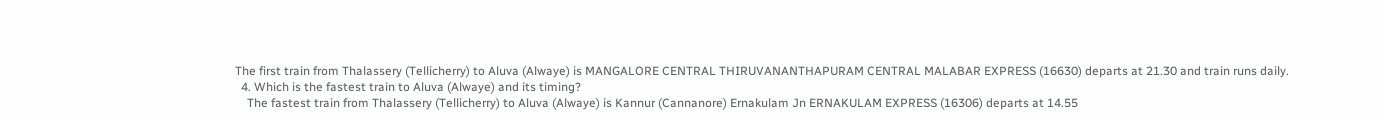The first train from Thalassery (Tellicherry) to Aluva (Alwaye) is MANGALORE CENTRAL THIRUVANANTHAPURAM CENTRAL MALABAR EXPRESS (16630) departs at 21.30 and train runs daily.
  4. Which is the fastest train to Aluva (Alwaye) and its timing?
    The fastest train from Thalassery (Tellicherry) to Aluva (Alwaye) is Kannur (Cannanore) Ernakulam Jn ERNAKULAM EXPRESS (16306) departs at 14.55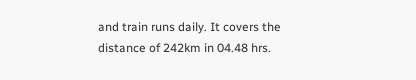and train runs daily. It covers the distance of 242km in 04.48 hrs.